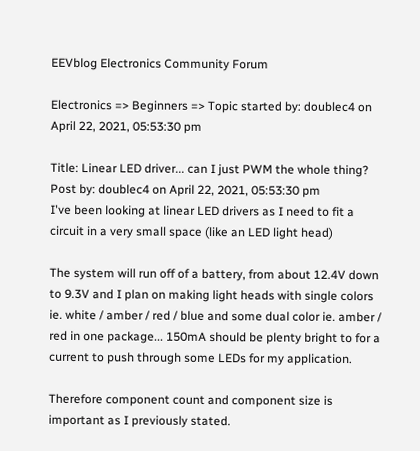EEVblog Electronics Community Forum

Electronics => Beginners => Topic started by: doublec4 on April 22, 2021, 05:53:30 pm

Title: Linear LED driver... can I just PWM the whole thing?
Post by: doublec4 on April 22, 2021, 05:53:30 pm
I've been looking at linear LED drivers as I need to fit a circuit in a very small space (like an LED light head)

The system will run off of a battery, from about 12.4V down to 9.3V and I plan on making light heads with single colors ie. white / amber / red / blue and some dual color ie. amber / red in one package... 150mA should be plenty bright to for a current to push through some LEDs for my application.

Therefore component count and component size is important as I previously stated.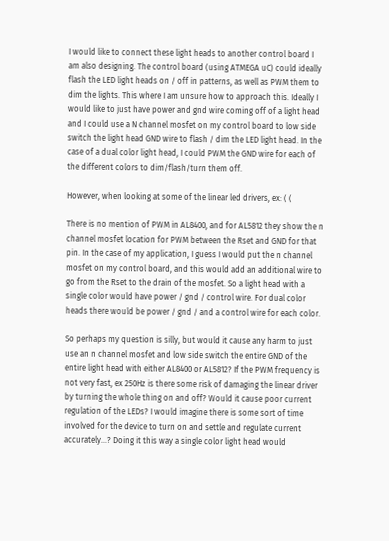I would like to connect these light heads to another control board I am also designing. The control board (using ATMEGA uC) could ideally flash the LED light heads on / off in patterns, as well as PWM them to dim the lights. This where I am unsure how to approach this. Ideally I would like to just have power and gnd wire coming off of a light head and I could use a N channel mosfet on my control board to low side switch the light head GND wire to flash / dim the LED light head. In the case of a dual color light head, I could PWM the GND wire for each of the different colors to dim/flash/turn them off.

However, when looking at some of the linear led drivers, ex: ( (

There is no mention of PWM in AL8400, and for AL5812 they show the n channel mosfet location for PWM between the Rset and GND for that pin. In the case of my application, I guess I would put the n channel mosfet on my control board, and this would add an additional wire to go from the Rset to the drain of the mosfet. So a light head with a single color would have power / gnd / control wire. For dual color heads there would be power / gnd / and a control wire for each color.

So perhaps my question is silly, but would it cause any harm to just use an n channel mosfet and low side switch the entire GND of the entire light head with either AL8400 or AL5812? If the PWM frequency is not very fast, ex 250Hz is there some risk of damaging the linear driver by turning the whole thing on and off? Would it cause poor current regulation of the LEDs? I would imagine there is some sort of time involved for the device to turn on and settle and regulate current accurately...? Doing it this way a single color light head would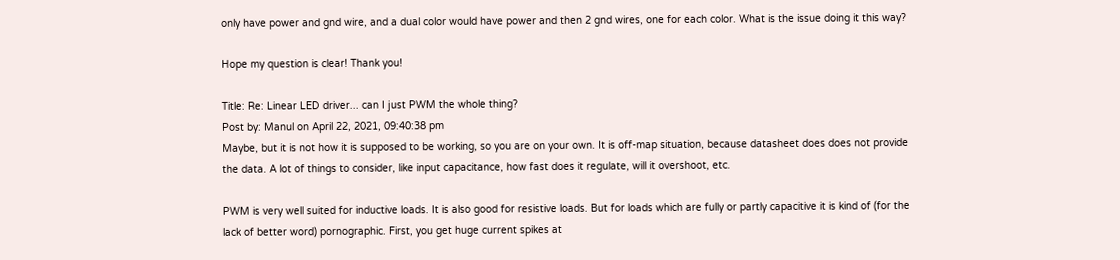only have power and gnd wire, and a dual color would have power and then 2 gnd wires, one for each color. What is the issue doing it this way?

Hope my question is clear! Thank you!

Title: Re: Linear LED driver... can I just PWM the whole thing?
Post by: Manul on April 22, 2021, 09:40:38 pm
Maybe, but it is not how it is supposed to be working, so you are on your own. It is off-map situation, because datasheet does does not provide the data. A lot of things to consider, like input capacitance, how fast does it regulate, will it overshoot, etc.

PWM is very well suited for inductive loads. It is also good for resistive loads. But for loads which are fully or partly capacitive it is kind of (for the lack of better word) pornographic. First, you get huge current spikes at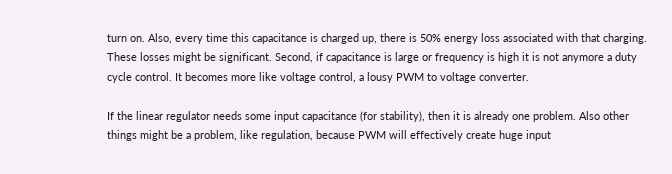turn on. Also, every time this capacitance is charged up, there is 50% energy loss associated with that charging. These losses might be significant. Second, if capacitance is large or frequency is high it is not anymore a duty cycle control. It becomes more like voltage control, a lousy PWM to voltage converter.

If the linear regulator needs some input capacitance (for stability), then it is already one problem. Also other things might be a problem, like regulation, because PWM will effectively create huge input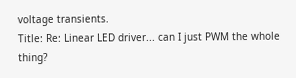voltage transients.
Title: Re: Linear LED driver... can I just PWM the whole thing?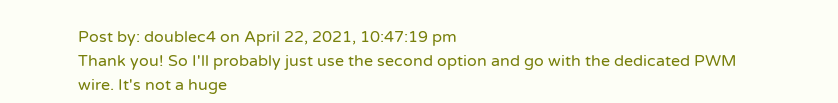Post by: doublec4 on April 22, 2021, 10:47:19 pm
Thank you! So I'll probably just use the second option and go with the dedicated PWM wire. It's not a huge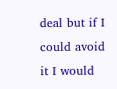deal but if I could avoid it I would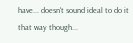have... doesn't sound ideal to do it that way though...